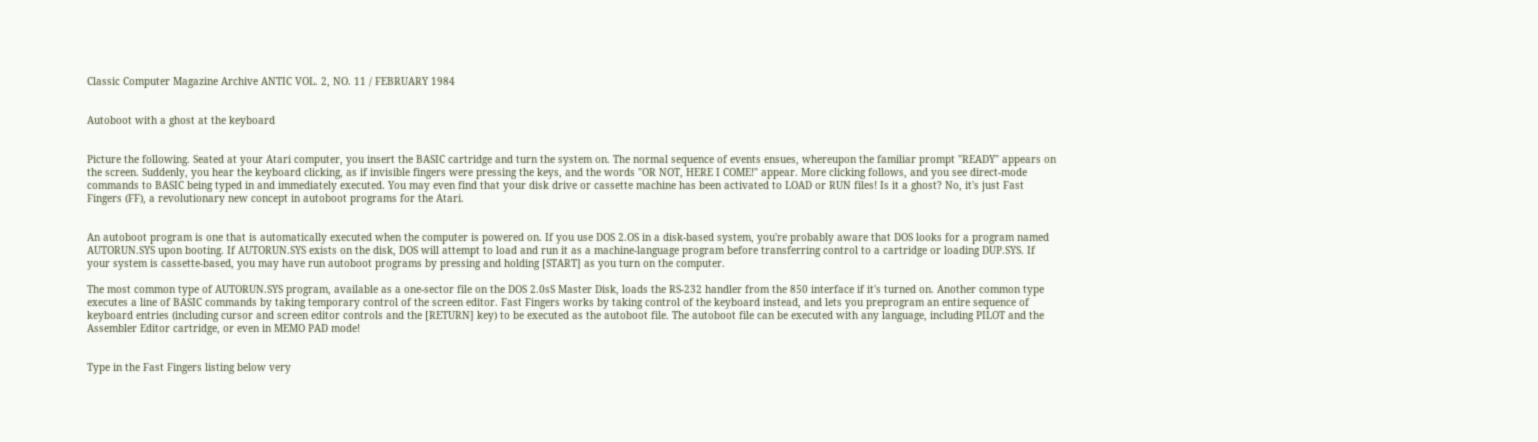Classic Computer Magazine Archive ANTIC VOL. 2, NO. 11 / FEBRUARY 1984


Autoboot with a ghost at the keyboard


Picture the following. Seated at your Atari computer, you insert the BASIC cartridge and turn the system on. The normal sequence of events ensues, whereupon the familiar prompt "READY" appears on the screen. Suddenly, you hear the keyboard clicking, as if invisible fingers were pressing the keys, and the words "OR NOT, HERE I COME!" appear. More clicking follows, and you see direct-mode commands to BASIC being typed in and immediately executed. You may even find that your disk drive or cassette machine has been activated to LOAD or RUN files! Is it a ghost? No, it's just Fast Fingers (FF), a revolutionary new concept in autoboot programs for the Atari.


An autoboot program is one that is automatically executed when the computer is powered on. If you use DOS 2.OS in a disk-based system, you're probably aware that DOS looks for a program named AUTORUN.SYS upon booting. If AUTORUN.SYS exists on the disk, DOS will attempt to load and run it as a machine-language program before transferring control to a cartridge or loading DUP.SYS. If your system is cassette-based, you may have run autoboot programs by pressing and holding [START] as you turn on the computer.

The most common type of AUTORUN.SYS program, available as a one-sector file on the DOS 2.0sS Master Disk, loads the RS-232 handler from the 850 interface if it's turned on. Another common type executes a line of BASIC commands by taking temporary control of the screen editor. Fast Fingers works by taking control of the keyboard instead, and lets you preprogram an entire sequence of keyboard entries (including cursor and screen editor controls and the [RETURN] key) to be executed as the autoboot file. The autoboot file can be executed with any language, including PILOT and the Assembler Editor cartridge, or even in MEMO PAD mode!


Type in the Fast Fingers listing below very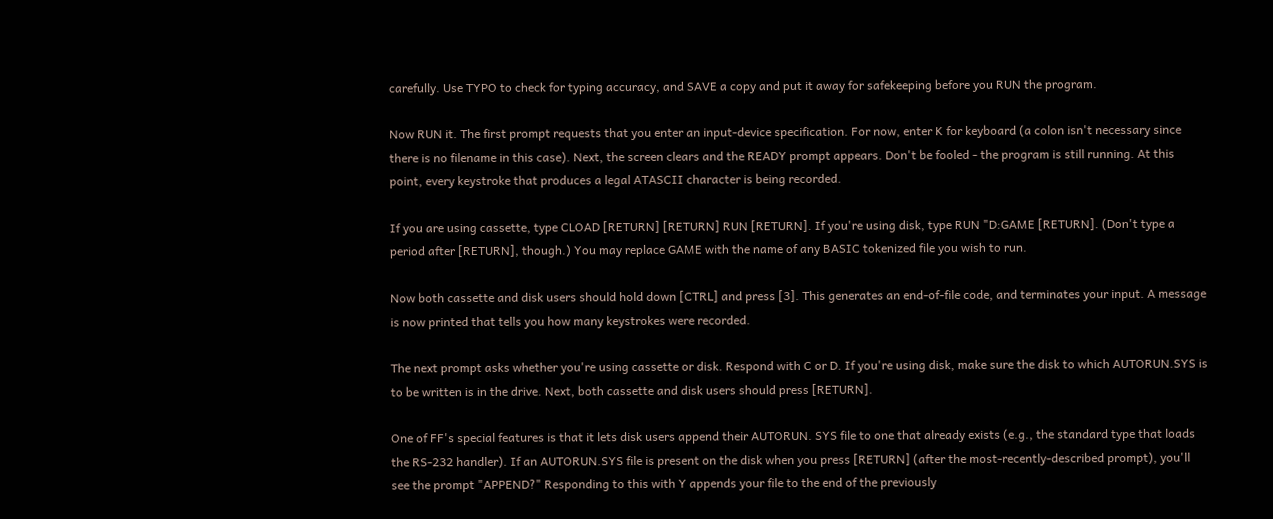carefully. Use TYPO to check for typing accuracy, and SAVE a copy and put it away for safekeeping before you RUN the program.

Now RUN it. The first prompt requests that you enter an input-device specification. For now, enter K for keyboard (a colon isn't necessary since there is no filename in this case). Next, the screen clears and the READY prompt appears. Don't be fooled - the program is still running. At this point, every keystroke that produces a legal ATASCII character is being recorded.

If you are using cassette, type CLOAD [RETURN] [RETURN] RUN [RETURN]. If you're using disk, type RUN "D:GAME [RETURN]. (Don't type a period after [RETURN], though.) You may replace GAME with the name of any BASIC tokenized file you wish to run.

Now both cassette and disk users should hold down [CTRL] and press [3]. This generates an end-of-file code, and terminates your input. A message is now printed that tells you how many keystrokes were recorded.

The next prompt asks whether you're using cassette or disk. Respond with C or D. If you're using disk, make sure the disk to which AUTORUN.SYS is to be written is in the drive. Next, both cassette and disk users should press [RETURN].

One of FF's special features is that it lets disk users append their AUTORUN. SYS file to one that already exists (e.g., the standard type that loads the RS-232 handler). If an AUTORUN.SYS file is present on the disk when you press [RETURN] (after the most-recently-described prompt), you'll see the prompt "APPEND?" Responding to this with Y appends your file to the end of the previously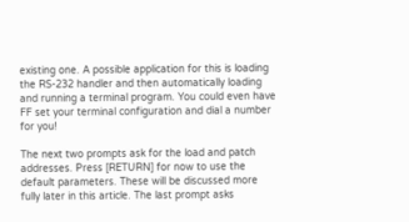existing one. A possible application for this is loading the RS-232 handler and then automatically loading and running a terminal program. You could even have FF set your terminal configuration and dial a number for you!

The next two prompts ask for the load and patch addresses. Press [RETURN] for now to use the default parameters. These will be discussed more fully later in this article. The last prompt asks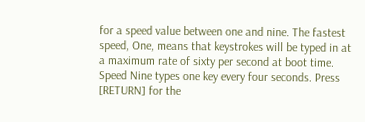for a speed value between one and nine. The fastest speed, One, means that keystrokes will be typed in at a maximum rate of sixty per second at boot time. Speed Nine types one key every four seconds. Press [RETURN] for the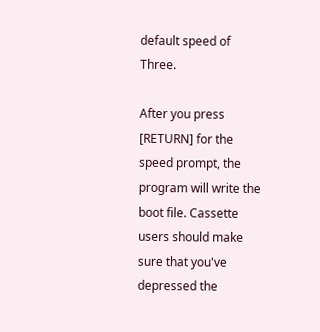default speed of Three.

After you press [RETURN] for the speed prompt, the program will write the boot file. Cassette users should make sure that you've depressed the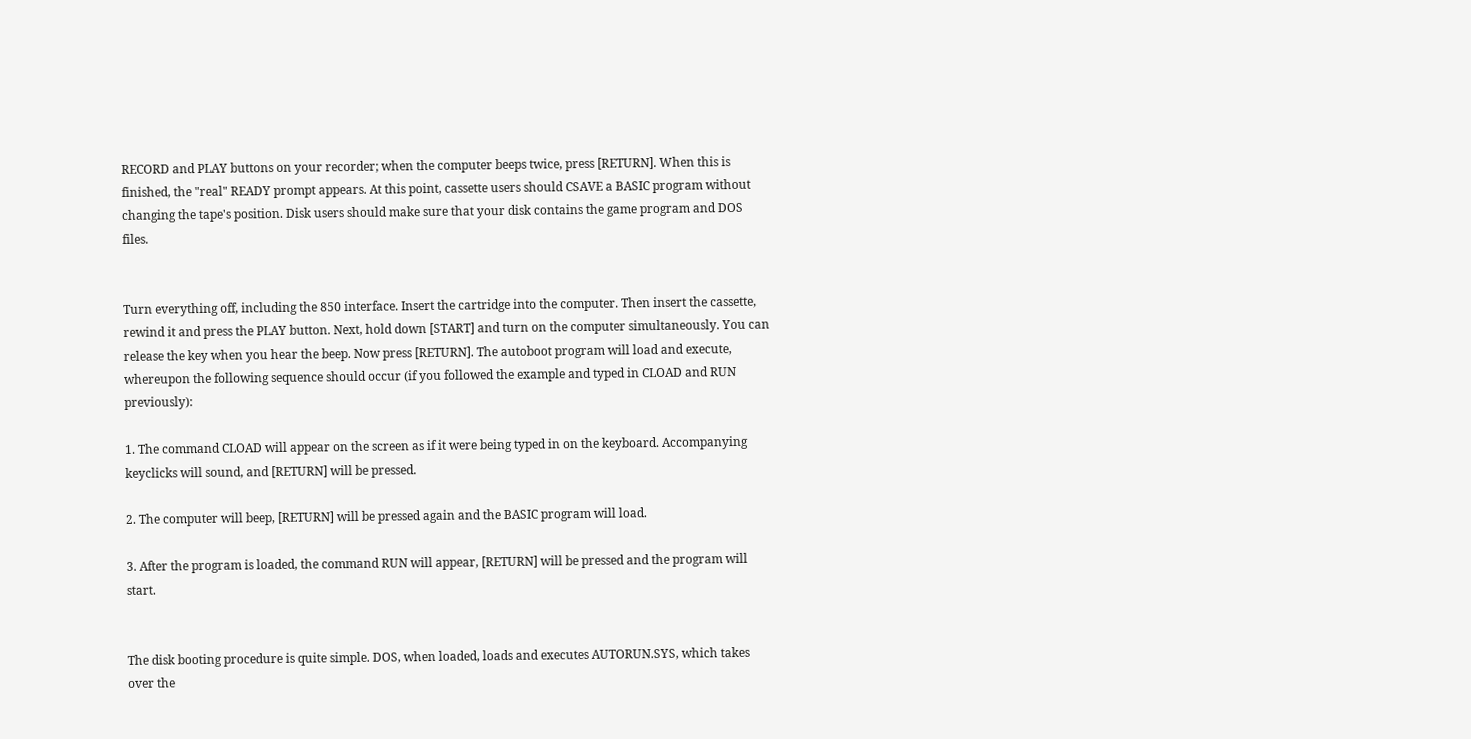RECORD and PLAY buttons on your recorder; when the computer beeps twice, press [RETURN]. When this is finished, the "real" READY prompt appears. At this point, cassette users should CSAVE a BASIC program without changing the tape's position. Disk users should make sure that your disk contains the game program and DOS files.


Turn everything off, including the 850 interface. Insert the cartridge into the computer. Then insert the cassette, rewind it and press the PLAY button. Next, hold down [START] and turn on the computer simultaneously. You can release the key when you hear the beep. Now press [RETURN]. The autoboot program will load and execute, whereupon the following sequence should occur (if you followed the example and typed in CLOAD and RUN previously):

1. The command CLOAD will appear on the screen as if it were being typed in on the keyboard. Accompanying keyclicks will sound, and [RETURN] will be pressed.

2. The computer will beep, [RETURN] will be pressed again and the BASIC program will load.

3. After the program is loaded, the command RUN will appear, [RETURN] will be pressed and the program will start.


The disk booting procedure is quite simple. DOS, when loaded, loads and executes AUTORUN.SYS, which takes over the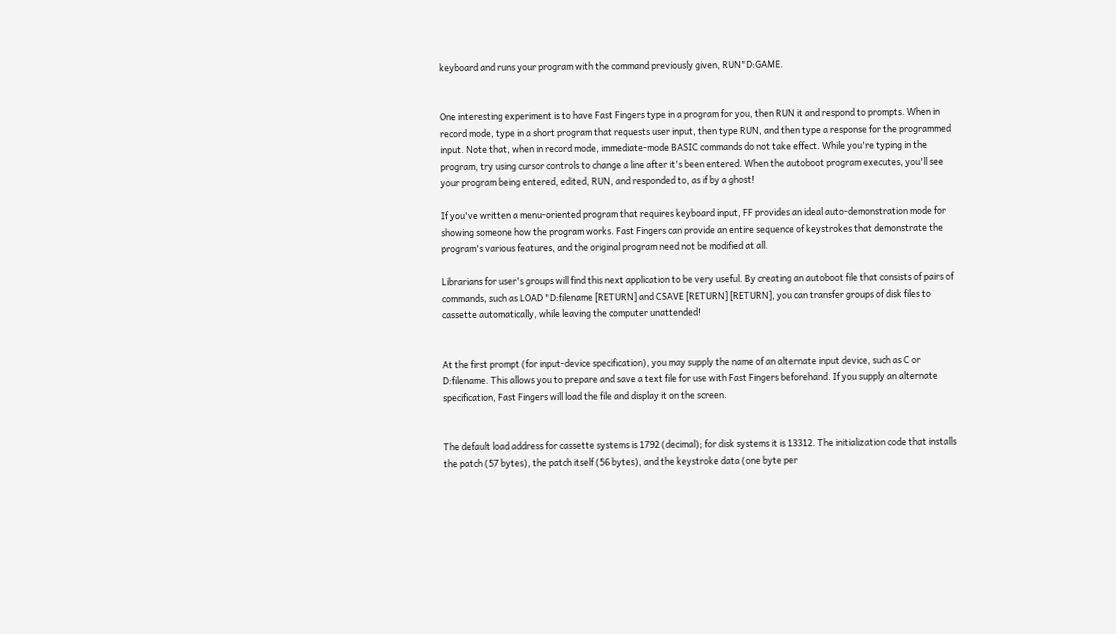keyboard and runs your program with the command previously given, RUN"D:GAME.


One interesting experiment is to have Fast Fingers type in a program for you, then RUN it and respond to prompts. When in record mode, type in a short program that requests user input, then type RUN, and then type a response for the programmed input. Note that, when in record mode, immediate-mode BASIC commands do not take effect. While you're typing in the program, try using cursor controls to change a line after it's been entered. When the autoboot program executes, you'll see your program being entered, edited, RUN, and responded to, as if by a ghost!

If you've written a menu-oriented program that requires keyboard input, FF provides an ideal auto-demonstration mode for showing someone how the program works. Fast Fingers can provide an entire sequence of keystrokes that demonstrate the program's various features, and the original program need not be modified at all.

Librarians for user's groups will find this next application to be very useful. By creating an autoboot file that consists of pairs of commands, such as LOAD "D:filename [RETURN] and CSAVE [RETURN] [RETURN], you can transfer groups of disk files to cassette automatically, while leaving the computer unattended!


At the first prompt (for input-device specification), you may supply the name of an alternate input device, such as C or D:filename. This allows you to prepare and save a text file for use with Fast Fingers beforehand. If you supply an alternate specification, Fast Fingers will load the file and display it on the screen.


The default load address for cassette systems is 1792 (decimal); for disk systems it is 13312. The initialization code that installs the patch (57 bytes), the patch itself (56 bytes), and the keystroke data (one byte per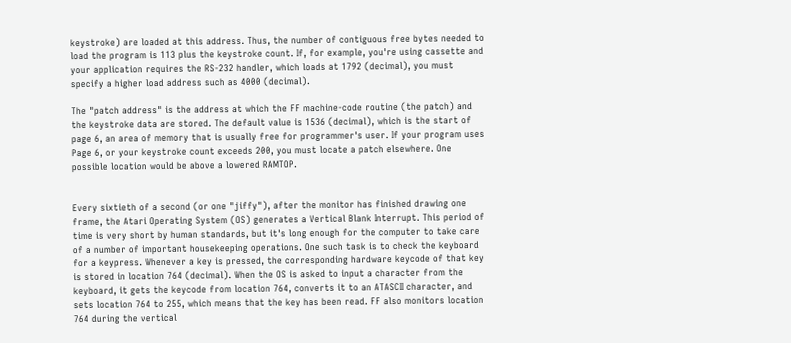keystroke) are loaded at this address. Thus, the number of contiguous free bytes needed to load the program is 113 plus the keystroke count. If, for example, you're using cassette and your application requires the RS-232 handler, which loads at 1792 (decimal), you must specify a higher load address such as 4000 (decimal).

The "patch address" is the address at which the FF machine-code routine (the patch) and the keystroke data are stored. The default value is 1536 (decimal), which is the start of page 6, an area of memory that is usually free for programmer's user. If your program uses Page 6, or your keystroke count exceeds 200, you must locate a patch elsewhere. One possible location would be above a lowered RAMTOP.


Every sixtieth of a second (or one "jiffy"), after the monitor has finished drawing one frame, the Atari Operating System (OS) generates a Vertical Blank Interrupt. This period of time is very short by human standards, but it's long enough for the computer to take care of a number of important housekeeping operations. One such task is to check the keyboard for a keypress. Whenever a key is pressed, the corresponding hardware keycode of that key is stored in location 764 (decimal). When the OS is asked to input a character from the keyboard, it gets the keycode from location 764, converts it to an ATASCII character, and sets location 764 to 255, which means that the key has been read. FF also monitors location 764 during the vertical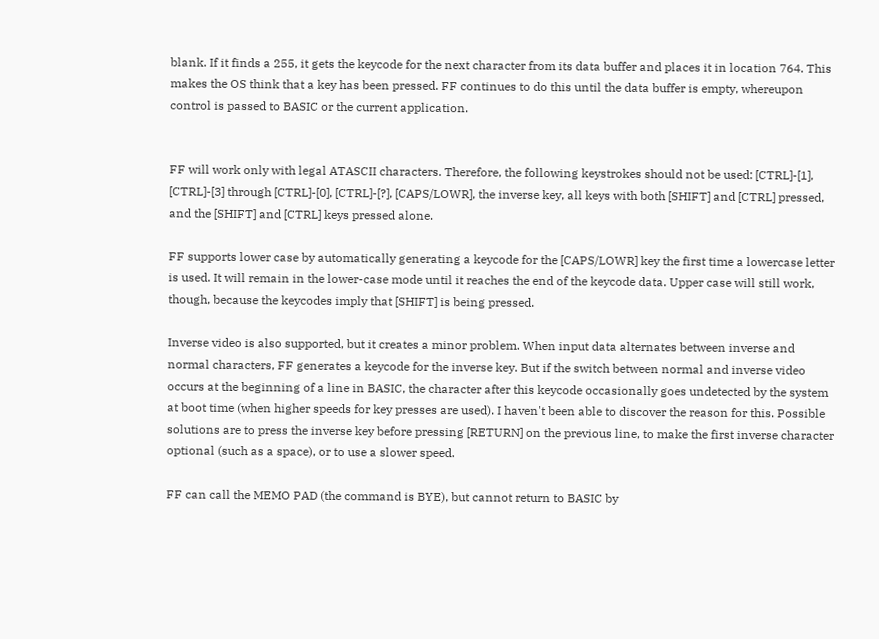blank. If it finds a 255, it gets the keycode for the next character from its data buffer and places it in location 764. This makes the OS think that a key has been pressed. FF continues to do this until the data buffer is empty, whereupon control is passed to BASIC or the current application.


FF will work only with legal ATASCII characters. Therefore, the following keystrokes should not be used: [CTRL]-[1], [CTRL]-[3] through [CTRL]-[0], [CTRL]-[?], [CAPS/LOWR], the inverse key, all keys with both [SHIFT] and [CTRL] pressed, and the [SHIFT] and [CTRL] keys pressed alone.

FF supports lower case by automatically generating a keycode for the [CAPS/LOWR] key the first time a lowercase letter is used. It will remain in the lower-case mode until it reaches the end of the keycode data. Upper case will still work, though, because the keycodes imply that [SHIFT] is being pressed.

Inverse video is also supported, but it creates a minor problem. When input data alternates between inverse and normal characters, FF generates a keycode for the inverse key. But if the switch between normal and inverse video occurs at the beginning of a line in BASIC, the character after this keycode occasionally goes undetected by the system at boot time (when higher speeds for key presses are used). I haven't been able to discover the reason for this. Possible solutions are to press the inverse key before pressing [RETURN] on the previous line, to make the first inverse character optional (such as a space), or to use a slower speed.

FF can call the MEMO PAD (the command is BYE), but cannot return to BASIC by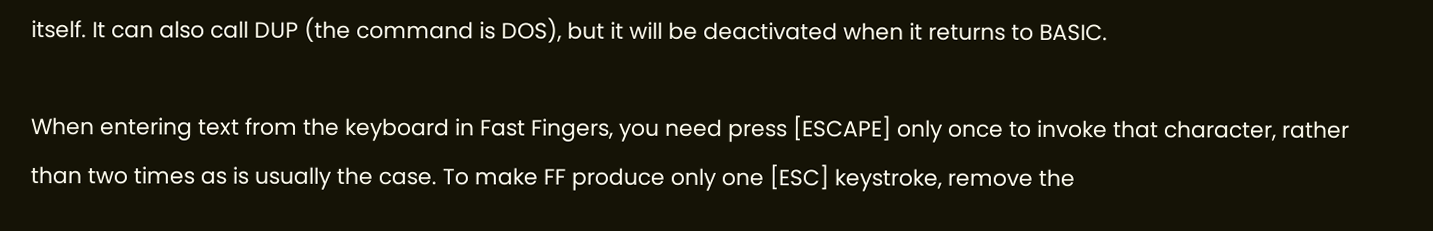itself. It can also call DUP (the command is DOS), but it will be deactivated when it returns to BASIC.

When entering text from the keyboard in Fast Fingers, you need press [ESCAPE] only once to invoke that character, rather than two times as is usually the case. To make FF produce only one [ESC] keystroke, remove the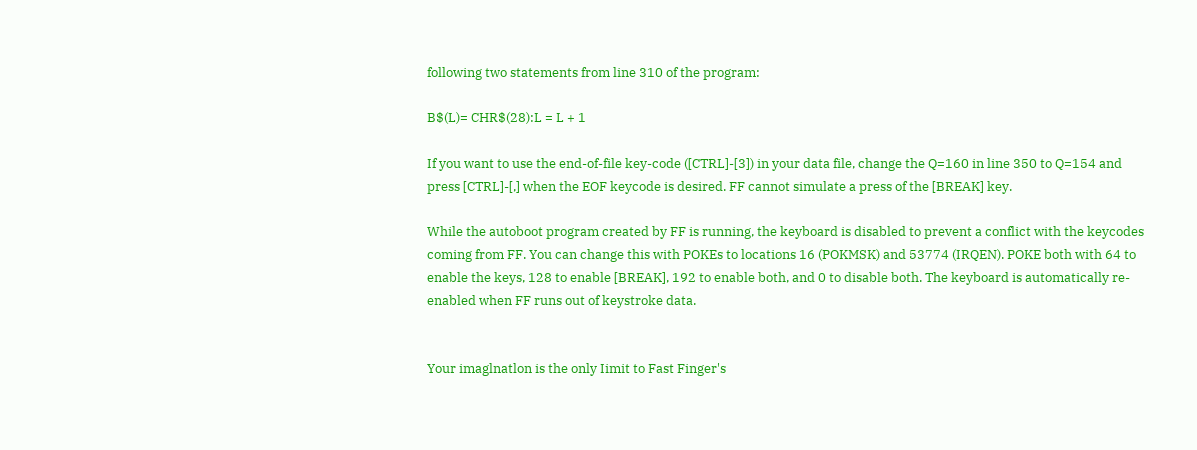following two statements from line 310 of the program:

B$(L)= CHR$(28):L = L + 1

If you want to use the end-of-file key-code ([CTRL]-[3]) in your data file, change the Q=160 in line 350 to Q=154 and press [CTRL]-[,] when the EOF keycode is desired. FF cannot simulate a press of the [BREAK] key.

While the autoboot program created by FF is running, the keyboard is disabled to prevent a conflict with the keycodes coming from FF. You can change this with POKEs to locations 16 (POKMSK) and 53774 (IRQEN). POKE both with 64 to enable the keys, 128 to enable [BREAK], 192 to enable both, and 0 to disable both. The keyboard is automatically re-enabled when FF runs out of keystroke data.


Your imaglnatlon is the only Iimit to Fast Finger's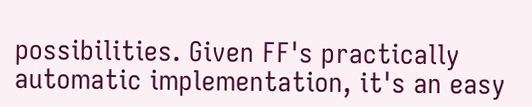possibilities. Given FF's practically automatic implementation, it's an easy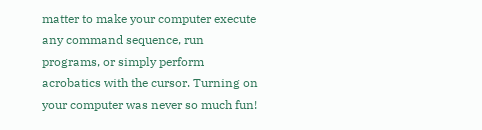matter to make your computer execute any command sequence, run programs, or simply perform acrobatics with the cursor. Turning on your computer was never so much fun!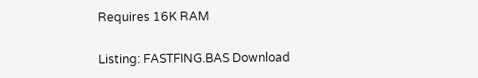Requires 16K RAM

Listing: FASTFING.BAS Download